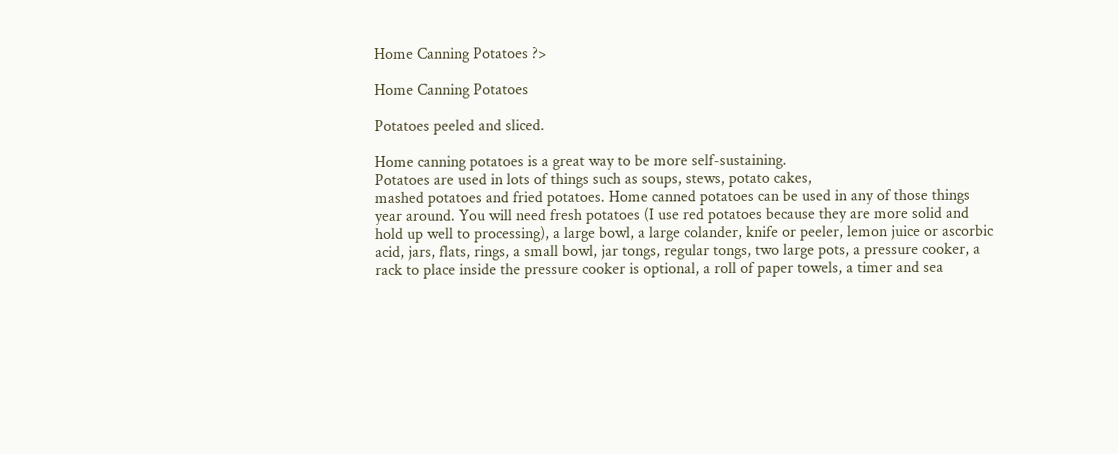Home Canning Potatoes ?>

Home Canning Potatoes

Potatoes peeled and sliced.

Home canning potatoes is a great way to be more self-sustaining.
Potatoes are used in lots of things such as soups, stews, potato cakes,
mashed potatoes and fried potatoes. Home canned potatoes can be used in any of those things year around. You will need fresh potatoes (I use red potatoes because they are more solid and hold up well to processing), a large bowl, a large colander, knife or peeler, lemon juice or ascorbic acid, jars, flats, rings, a small bowl, jar tongs, regular tongs, two large pots, a pressure cooker, a rack to place inside the pressure cooker is optional, a roll of paper towels, a timer and sea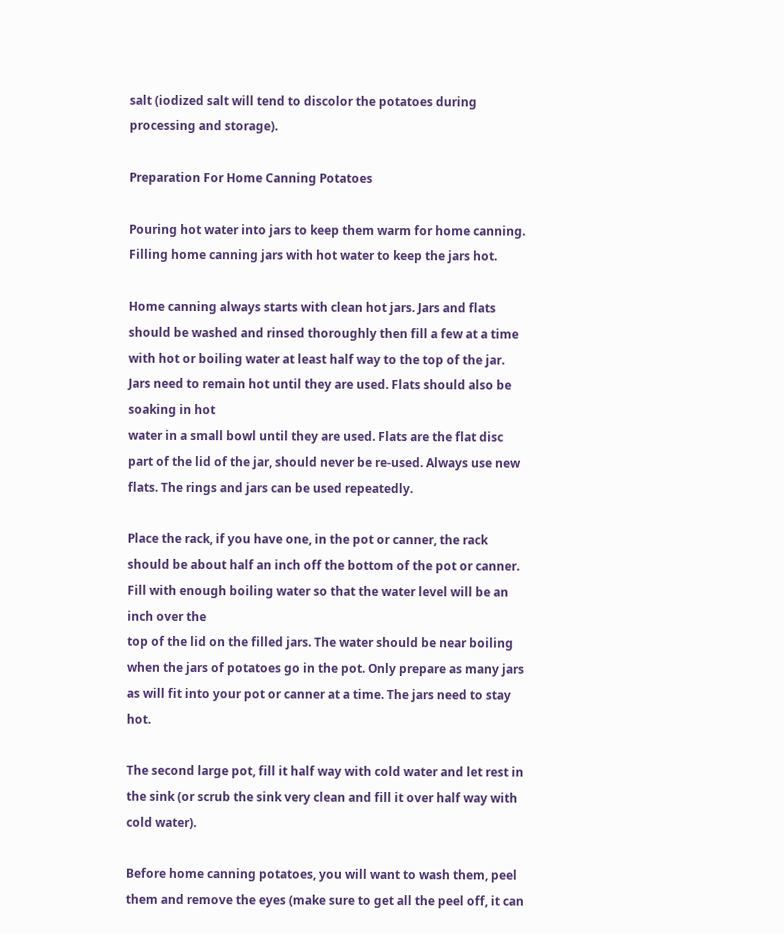salt (iodized salt will tend to discolor the potatoes during processing and storage).

Preparation For Home Canning Potatoes

Pouring hot water into jars to keep them warm for home canning.
Filling home canning jars with hot water to keep the jars hot.

Home canning always starts with clean hot jars. Jars and flats should be washed and rinsed thoroughly then fill a few at a time with hot or boiling water at least half way to the top of the jar. Jars need to remain hot until they are used. Flats should also be soaking in hot
water in a small bowl until they are used. Flats are the flat disc part of the lid of the jar, should never be re-used. Always use new flats. The rings and jars can be used repeatedly.

Place the rack, if you have one, in the pot or canner, the rack should be about half an inch off the bottom of the pot or canner. Fill with enough boiling water so that the water level will be an inch over the
top of the lid on the filled jars. The water should be near boiling when the jars of potatoes go in the pot. Only prepare as many jars as will fit into your pot or canner at a time. The jars need to stay hot.

The second large pot, fill it half way with cold water and let rest in the sink (or scrub the sink very clean and fill it over half way with cold water).

Before home canning potatoes, you will want to wash them, peel them and remove the eyes (make sure to get all the peel off, it can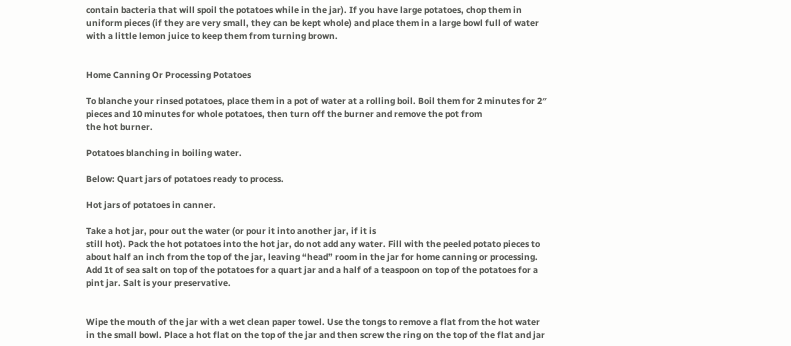contain bacteria that will spoil the potatoes while in the jar). If you have large potatoes, chop them in uniform pieces (if they are very small, they can be kept whole) and place them in a large bowl full of water with a little lemon juice to keep them from turning brown.


Home Canning Or Processing Potatoes

To blanche your rinsed potatoes, place them in a pot of water at a rolling boil. Boil them for 2 minutes for 2″ pieces and 10 minutes for whole potatoes, then turn off the burner and remove the pot from
the hot burner.

Potatoes blanching in boiling water.

Below: Quart jars of potatoes ready to process.

Hot jars of potatoes in canner.

Take a hot jar, pour out the water (or pour it into another jar, if it is
still hot). Pack the hot potatoes into the hot jar, do not add any water. Fill with the peeled potato pieces to about half an inch from the top of the jar, leaving “head” room in the jar for home canning or processing. Add 1t of sea salt on top of the potatoes for a quart jar and a half of a teaspoon on top of the potatoes for a pint jar. Salt is your preservative.


Wipe the mouth of the jar with a wet clean paper towel. Use the tongs to remove a flat from the hot water in the small bowl. Place a hot flat on the top of the jar and then screw the ring on the top of the flat and jar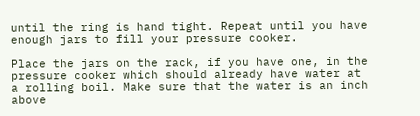until the ring is hand tight. Repeat until you have enough jars to fill your pressure cooker.

Place the jars on the rack, if you have one, in the pressure cooker which should already have water at a rolling boil. Make sure that the water is an inch above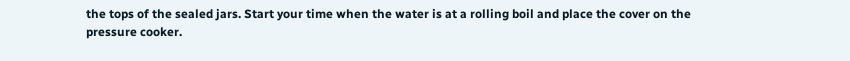the tops of the sealed jars. Start your time when the water is at a rolling boil and place the cover on the
pressure cooker.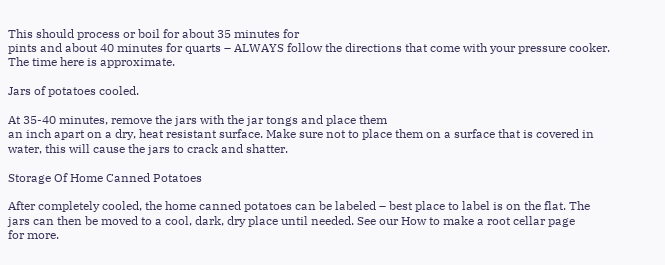This should process or boil for about 35 minutes for
pints and about 40 minutes for quarts – ALWAYS follow the directions that come with your pressure cooker. The time here is approximate.

Jars of potatoes cooled.

At 35-40 minutes, remove the jars with the jar tongs and place them
an inch apart on a dry, heat resistant surface. Make sure not to place them on a surface that is covered in water, this will cause the jars to crack and shatter.

Storage Of Home Canned Potatoes

After completely cooled, the home canned potatoes can be labeled – best place to label is on the flat. The jars can then be moved to a cool, dark, dry place until needed. See our How to make a root cellar page
for more.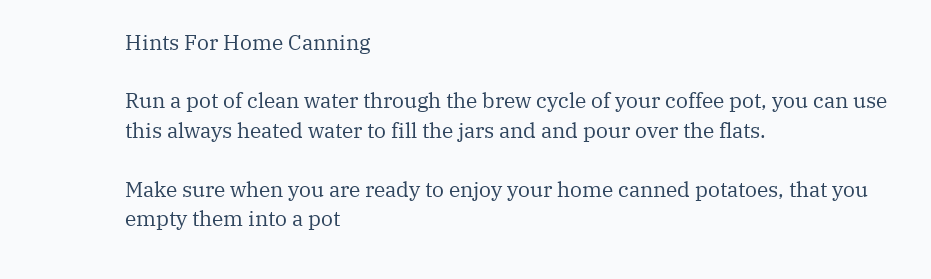Hints For Home Canning

Run a pot of clean water through the brew cycle of your coffee pot, you can use this always heated water to fill the jars and and pour over the flats.

Make sure when you are ready to enjoy your home canned potatoes, that you empty them into a pot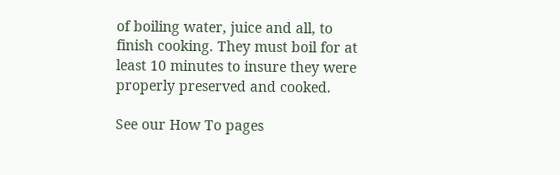of boiling water, juice and all, to finish cooking. They must boil for at least 10 minutes to insure they were properly preserved and cooked.

See our How To pages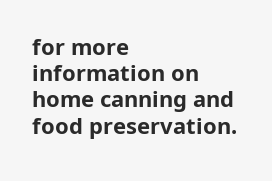for more information on home canning and
food preservation.